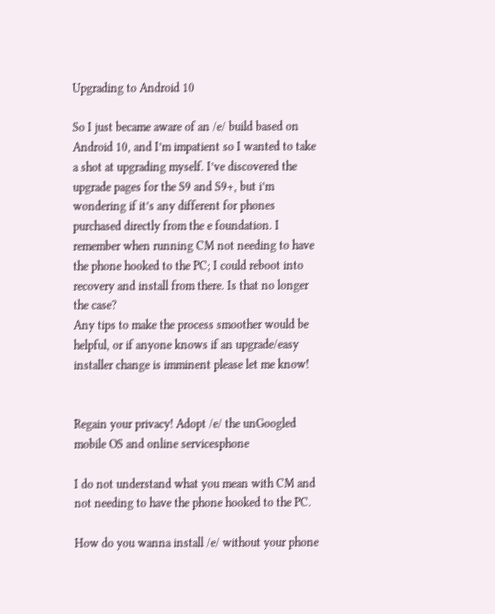Upgrading to Android 10

So I just became aware of an /e/ build based on Android 10, and I’m impatient so I wanted to take a shot at upgrading myself. I’ve discovered the upgrade pages for the S9 and S9+, but i’m wondering if it’s any different for phones purchased directly from the e foundation. I remember when running CM not needing to have the phone hooked to the PC; I could reboot into recovery and install from there. Is that no longer the case?
Any tips to make the process smoother would be helpful, or if anyone knows if an upgrade/easy installer change is imminent please let me know!


Regain your privacy! Adopt /e/ the unGoogled mobile OS and online servicesphone

I do not understand what you mean with CM and not needing to have the phone hooked to the PC.

How do you wanna install /e/ without your phone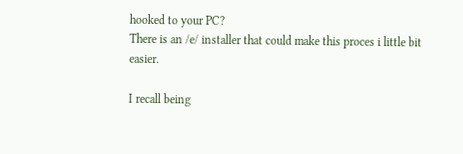hooked to your PC?
There is an /e/ installer that could make this proces i little bit easier.

I recall being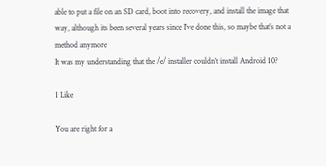able to put a file on an SD card, boot into recovery, and install the image that way, although its been several years since I’ve done this, so maybe that’s not a method anymore
It was my understanding that the /e/ installer couldn’t install Android 10?

1 Like

You are right for a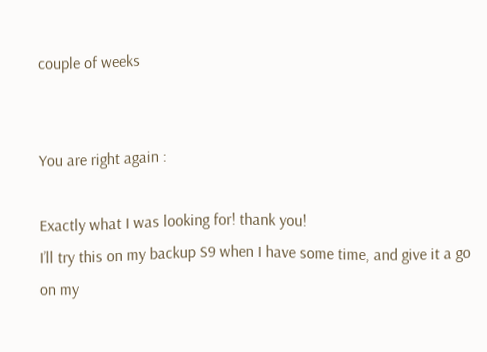couple of weeks


You are right again :

Exactly what I was looking for! thank you!
I’ll try this on my backup S9 when I have some time, and give it a go on my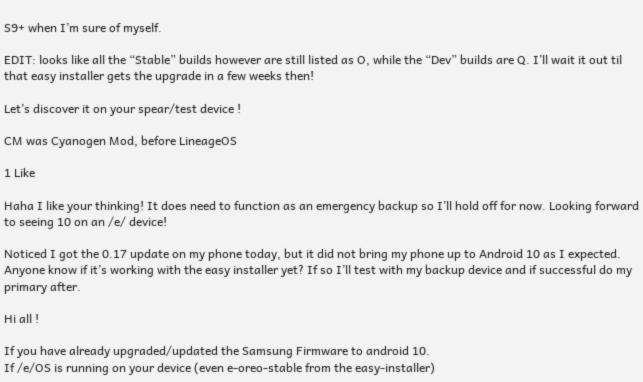S9+ when I’m sure of myself.

EDIT: looks like all the “Stable” builds however are still listed as O, while the “Dev” builds are Q. I’ll wait it out til that easy installer gets the upgrade in a few weeks then!

Let’s discover it on your spear/test device !

CM was Cyanogen Mod, before LineageOS

1 Like

Haha I like your thinking! It does need to function as an emergency backup so I’ll hold off for now. Looking forward to seeing 10 on an /e/ device!

Noticed I got the 0.17 update on my phone today, but it did not bring my phone up to Android 10 as I expected. Anyone know if it’s working with the easy installer yet? If so I’ll test with my backup device and if successful do my primary after.

Hi all !

If you have already upgraded/updated the Samsung Firmware to android 10.
If /e/OS is running on your device (even e-oreo-stable from the easy-installer)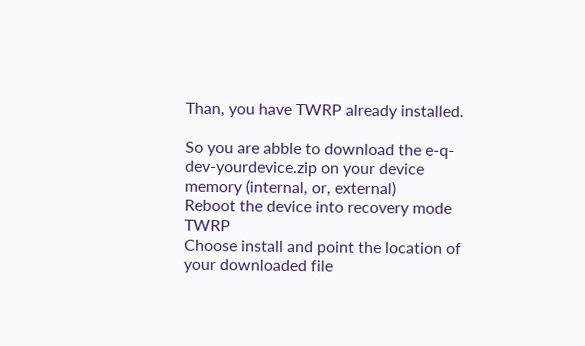Than, you have TWRP already installed.

So you are abble to download the e-q-dev-yourdevice.zip on your device memory (internal, or, external)
Reboot the device into recovery mode TWRP
Choose install and point the location of your downloaded file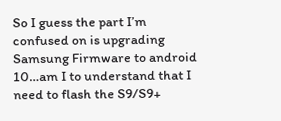So I guess the part I’m confused on is upgrading Samsung Firmware to android 10…am I to understand that I need to flash the S9/S9+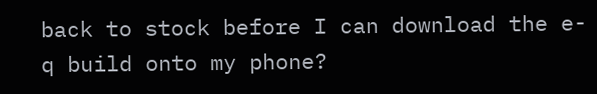back to stock before I can download the e-q build onto my phone?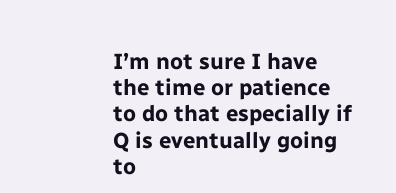I’m not sure I have the time or patience to do that especially if Q is eventually going to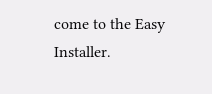come to the Easy Installer.